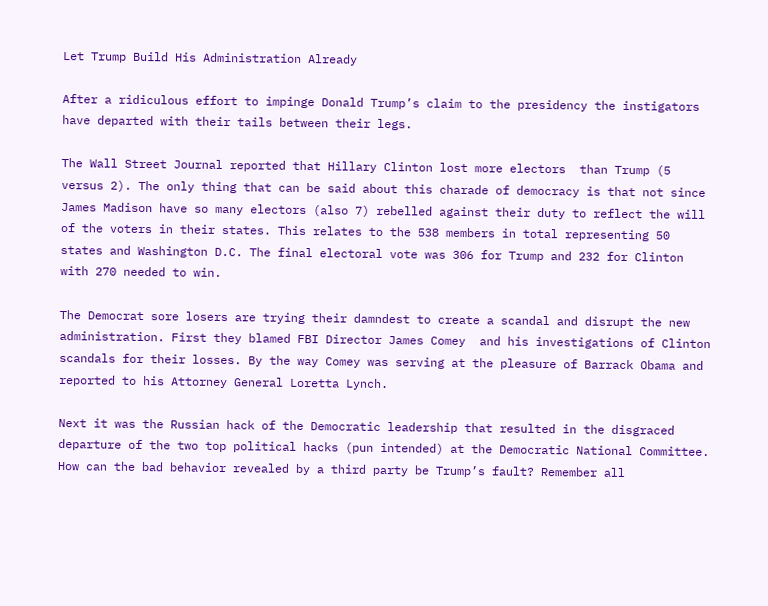Let Trump Build His Administration Already

After a ridiculous effort to impinge Donald Trump’s claim to the presidency the instigators have departed with their tails between their legs.

The Wall Street Journal reported that Hillary Clinton lost more electors  than Trump (5 versus 2). The only thing that can be said about this charade of democracy is that not since James Madison have so many electors (also 7) rebelled against their duty to reflect the will of the voters in their states. This relates to the 538 members in total representing 50 states and Washington D.C. The final electoral vote was 306 for Trump and 232 for Clinton with 270 needed to win.

The Democrat sore losers are trying their damndest to create a scandal and disrupt the new administration. First they blamed FBI Director James Comey  and his investigations of Clinton scandals for their losses. By the way Comey was serving at the pleasure of Barrack Obama and reported to his Attorney General Loretta Lynch.

Next it was the Russian hack of the Democratic leadership that resulted in the disgraced departure of the two top political hacks (pun intended) at the Democratic National Committee. How can the bad behavior revealed by a third party be Trump’s fault? Remember all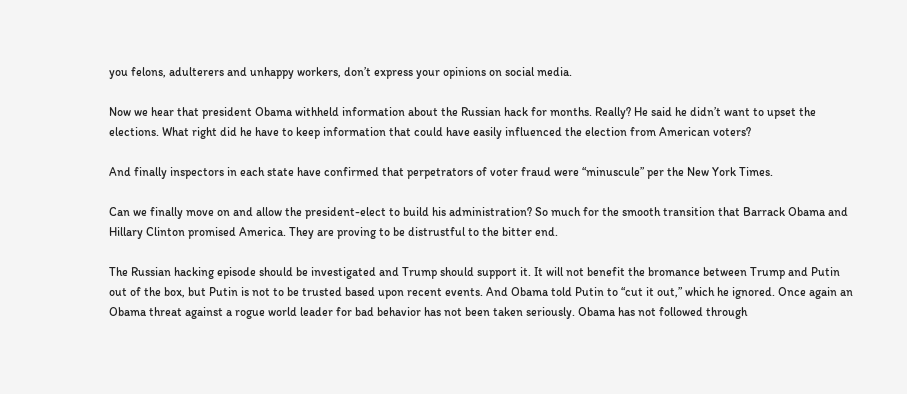you felons, adulterers and unhappy workers, don’t express your opinions on social media.

Now we hear that president Obama withheld information about the Russian hack for months. Really? He said he didn’t want to upset the elections. What right did he have to keep information that could have easily influenced the election from American voters?

And finally inspectors in each state have confirmed that perpetrators of voter fraud were “minuscule” per the New York Times.

Can we finally move on and allow the president-elect to build his administration? So much for the smooth transition that Barrack Obama and Hillary Clinton promised America. They are proving to be distrustful to the bitter end.

The Russian hacking episode should be investigated and Trump should support it. It will not benefit the bromance between Trump and Putin out of the box, but Putin is not to be trusted based upon recent events. And Obama told Putin to “cut it out,” which he ignored. Once again an Obama threat against a rogue world leader for bad behavior has not been taken seriously. Obama has not followed through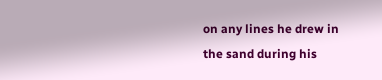on any lines he drew in the sand during his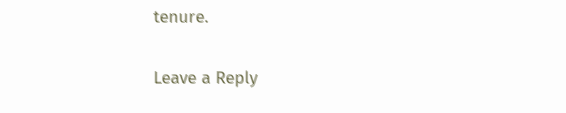tenure.

Leave a Reply